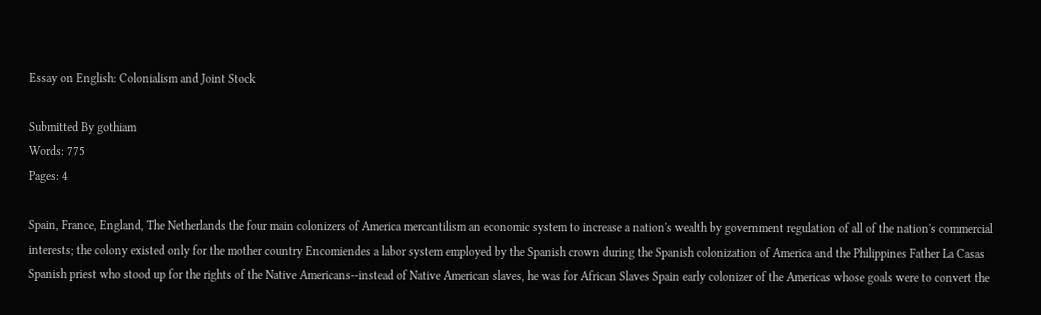Essay on English: Colonialism and Joint Stock

Submitted By gothiam
Words: 775
Pages: 4

Spain, France, England, The Netherlands the four main colonizers of America mercantilism an economic system to increase a nation's wealth by government regulation of all of the nation's commercial interests; the colony existed only for the mother country Encomiendes a labor system employed by the Spanish crown during the Spanish colonization of America and the Philippines Father La Casas Spanish priest who stood up for the rights of the Native Americans--instead of Native American slaves, he was for African Slaves Spain early colonizer of the Americas whose goals were to convert the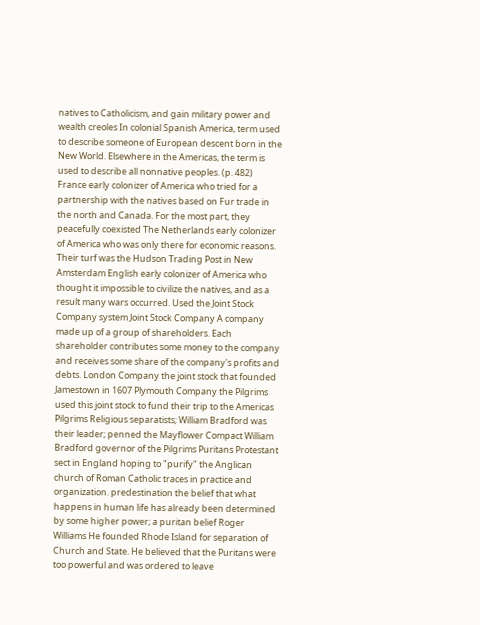natives to Catholicism, and gain military power and wealth creoles In colonial Spanish America, term used to describe someone of European descent born in the New World. Elsewhere in the Americas, the term is used to describe all nonnative peoples. (p. 482) France early colonizer of America who tried for a partnership with the natives based on Fur trade in the north and Canada. For the most part, they peacefully coexisted The Netherlands early colonizer of America who was only there for economic reasons. Their turf was the Hudson Trading Post in New Amsterdam English early colonizer of America who thought it impossible to civilize the natives, and as a result many wars occurred. Used the Joint Stock Company system Joint Stock Company A company made up of a group of shareholders. Each shareholder contributes some money to the company and receives some share of the company's profits and debts. London Company the joint stock that founded Jamestown in 1607 Plymouth Company the Pilgrims used this joint stock to fund their trip to the Americas Pilgrims Religious separatists; William Bradford was their leader; penned the Mayflower Compact William Bradford governor of the Pilgrims Puritans Protestant sect in England hoping to "purify" the Anglican church of Roman Catholic traces in practice and organization. predestination the belief that what happens in human life has already been determined by some higher power; a puritan belief Roger Williams He founded Rhode Island for separation of Church and State. He believed that the Puritans were too powerful and was ordered to leave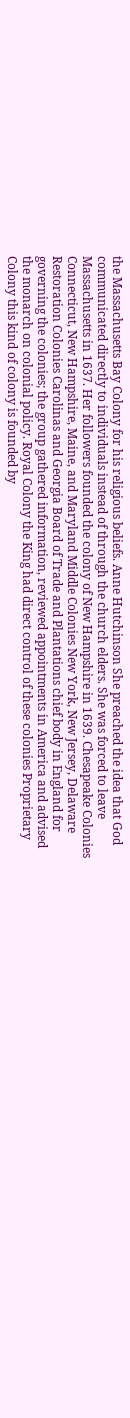the Massachusetts Bay Colony for his religious beliefs. Anne Hutchinson She preached the idea that God communicated directly to individuals instead of through the church elders. She was forced to leave Massachusetts in 1637. Her followers founded the colony of New Hampshire in 1639. Chesapeake Colonies Connecticut, New Hampshire, Maine, and Maryland Middle Colonies New York, New Jersey, Delaware Restoration Colonies Carolinas and Georgia Board of Trade and Plantations chief body in England for governing the colonies; the group gathered information, reviewed appointments in America and advised the monarch on colonial policy. Royal Colony the King had direct control of these colonies Proprietary Colony this kind of colony is founded by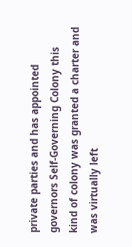private parties and has appointed governors Self-Governing Colony this kind of colony was granted a charter and was virtually left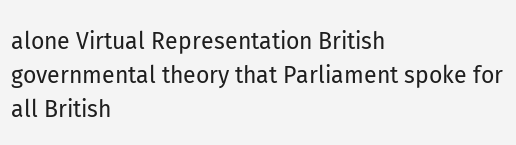alone Virtual Representation British governmental theory that Parliament spoke for all British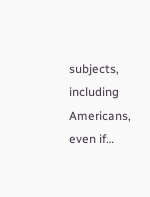subjects, including Americans, even if…